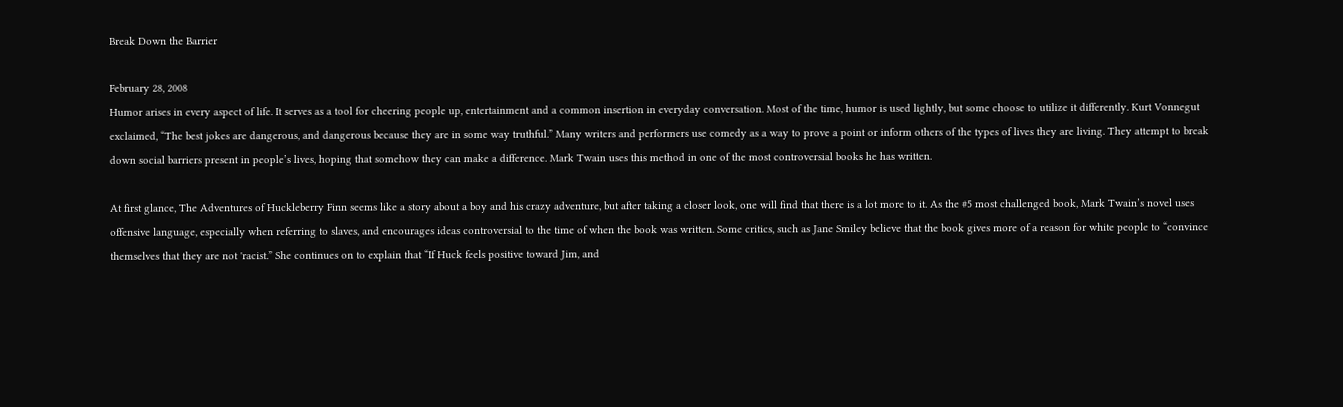Break Down the Barrier

February 28, 2008
Humor arises in every aspect of life. It serves as a tool for cheering people up, entertainment and a common insertion in everyday conversation. Most of the time, humor is used lightly, but some choose to utilize it differently. Kurt Vonnegut exclaimed, “The best jokes are dangerous, and dangerous because they are in some way truthful.” Many writers and performers use comedy as a way to prove a point or inform others of the types of lives they are living. They attempt to break down social barriers present in people’s lives, hoping that somehow they can make a difference. Mark Twain uses this method in one of the most controversial books he has written.

At first glance, The Adventures of Huckleberry Finn seems like a story about a boy and his crazy adventure, but after taking a closer look, one will find that there is a lot more to it. As the #5 most challenged book, Mark Twain’s novel uses offensive language, especially when referring to slaves, and encourages ideas controversial to the time of when the book was written. Some critics, such as Jane Smiley believe that the book gives more of a reason for white people to “convince themselves that they are not 'racist.” She continues on to explain that “If Huck feels positive toward Jim, and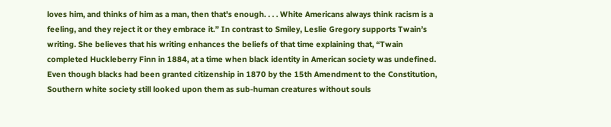loves him, and thinks of him as a man, then that's enough. . . . White Americans always think racism is a feeling, and they reject it or they embrace it.” In contrast to Smiley, Leslie Gregory supports Twain’s writing. She believes that his writing enhances the beliefs of that time explaining that, “Twain completed Huckleberry Finn in 1884, at a time when black identity in American society was undefined. Even though blacks had been granted citizenship in 1870 by the 15th Amendment to the Constitution, Southern white society still looked upon them as sub-human creatures without souls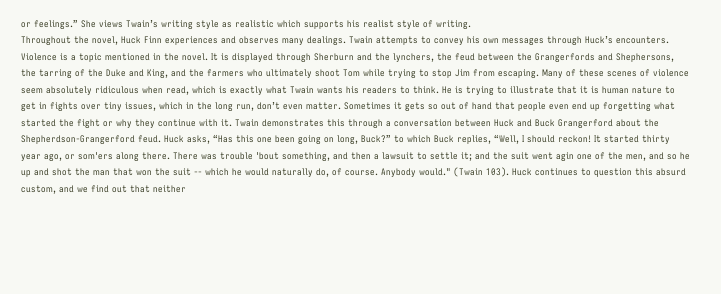or feelings.” She views Twain’s writing style as realistic which supports his realist style of writing.
Throughout the novel, Huck Finn experiences and observes many dealings. Twain attempts to convey his own messages through Huck’s encounters. Violence is a topic mentioned in the novel. It is displayed through Sherburn and the lynchers, the feud between the Grangerfords and Shephersons, the tarring of the Duke and King, and the farmers who ultimately shoot Tom while trying to stop Jim from escaping. Many of these scenes of violence seem absolutely ridiculous when read, which is exactly what Twain wants his readers to think. He is trying to illustrate that it is human nature to get in fights over tiny issues, which in the long run, don’t even matter. Sometimes it gets so out of hand that people even end up forgetting what started the fight or why they continue with it. Twain demonstrates this through a conversation between Huck and Buck Grangerford about the Shepherdson-Grangerford feud. Huck asks, “Has this one been going on long, Buck?” to which Buck replies, “Well, I should reckon! It started thirty year ago, or som'ers along there. There was trouble 'bout something, and then a lawsuit to settle it; and the suit went agin one of the men, and so he up and shot the man that won the suit -- which he would naturally do, of course. Anybody would." (Twain 103). Huck continues to question this absurd custom, and we find out that neither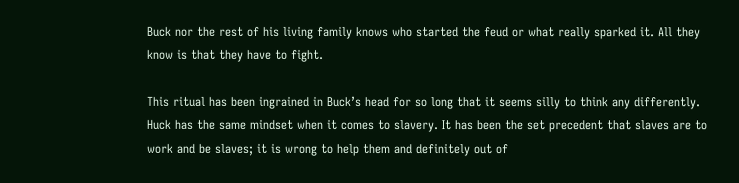Buck nor the rest of his living family knows who started the feud or what really sparked it. All they know is that they have to fight.

This ritual has been ingrained in Buck’s head for so long that it seems silly to think any differently. Huck has the same mindset when it comes to slavery. It has been the set precedent that slaves are to work and be slaves; it is wrong to help them and definitely out of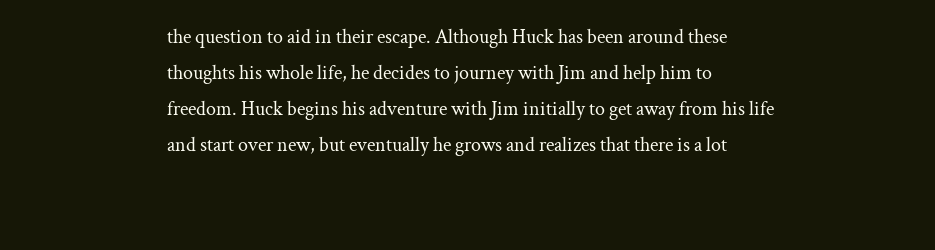the question to aid in their escape. Although Huck has been around these thoughts his whole life, he decides to journey with Jim and help him to freedom. Huck begins his adventure with Jim initially to get away from his life and start over new, but eventually he grows and realizes that there is a lot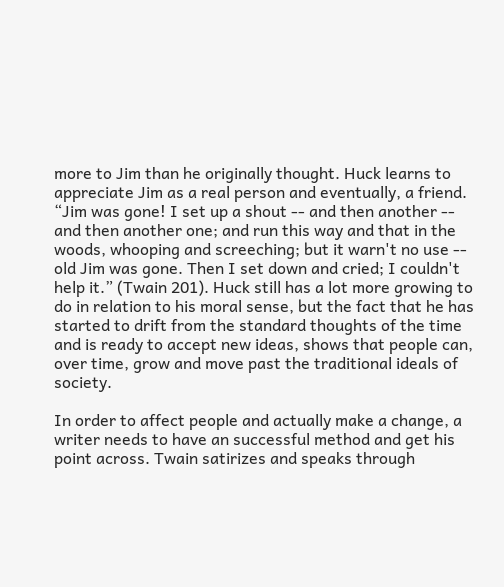more to Jim than he originally thought. Huck learns to appreciate Jim as a real person and eventually, a friend. “Jim was gone! I set up a shout -- and then another -- and then another one; and run this way and that in the woods, whooping and screeching; but it warn't no use -- old Jim was gone. Then I set down and cried; I couldn't help it.” (Twain 201). Huck still has a lot more growing to do in relation to his moral sense, but the fact that he has started to drift from the standard thoughts of the time and is ready to accept new ideas, shows that people can, over time, grow and move past the traditional ideals of society.

In order to affect people and actually make a change, a writer needs to have an successful method and get his point across. Twain satirizes and speaks through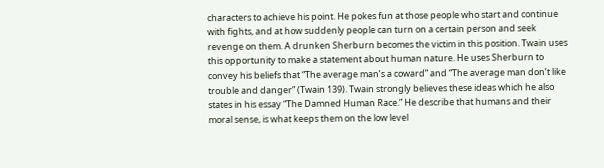characters to achieve his point. He pokes fun at those people who start and continue with fights, and at how suddenly people can turn on a certain person and seek revenge on them. A drunken Sherburn becomes the victim in this position. Twain uses this opportunity to make a statement about human nature. He uses Sherburn to convey his beliefs that “The average man’s a coward” and “The average man don’t like trouble and danger” (Twain 139). Twain strongly believes these ideas which he also states in his essay “The Damned Human Race.” He describe that humans and their moral sense, is what keeps them on the low level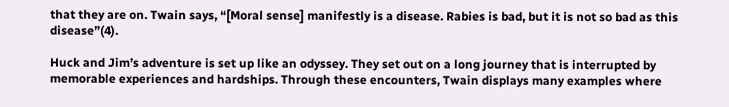that they are on. Twain says, “[Moral sense] manifestly is a disease. Rabies is bad, but it is not so bad as this disease”(4).

Huck and Jim’s adventure is set up like an odyssey. They set out on a long journey that is interrupted by memorable experiences and hardships. Through these encounters, Twain displays many examples where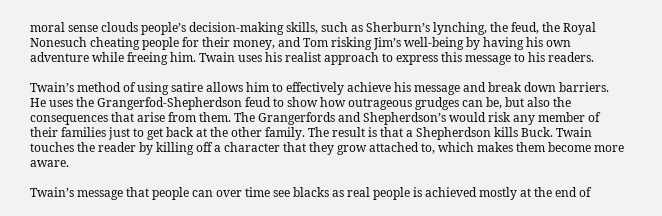moral sense clouds people’s decision-making skills, such as Sherburn’s lynching, the feud, the Royal Nonesuch cheating people for their money, and Tom risking Jim’s well-being by having his own adventure while freeing him. Twain uses his realist approach to express this message to his readers.

Twain’s method of using satire allows him to effectively achieve his message and break down barriers. He uses the Grangerfod-Shepherdson feud to show how outrageous grudges can be, but also the consequences that arise from them. The Grangerfords and Shepherdson’s would risk any member of their families just to get back at the other family. The result is that a Shepherdson kills Buck. Twain touches the reader by killing off a character that they grow attached to, which makes them become more aware.

Twain’s message that people can over time see blacks as real people is achieved mostly at the end of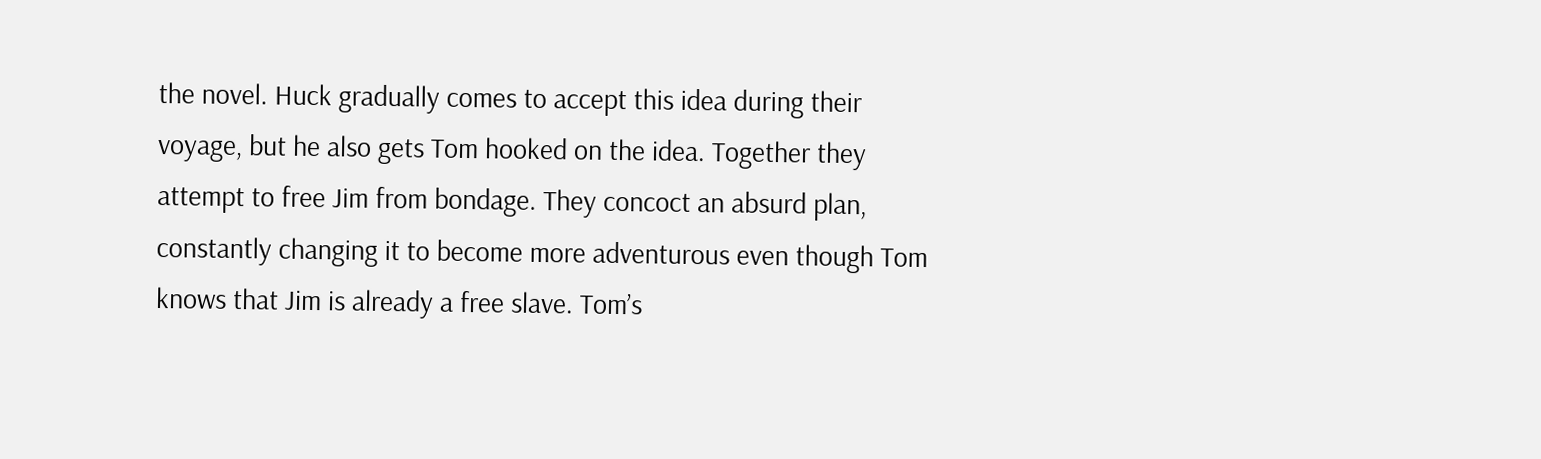the novel. Huck gradually comes to accept this idea during their voyage, but he also gets Tom hooked on the idea. Together they attempt to free Jim from bondage. They concoct an absurd plan, constantly changing it to become more adventurous even though Tom knows that Jim is already a free slave. Tom’s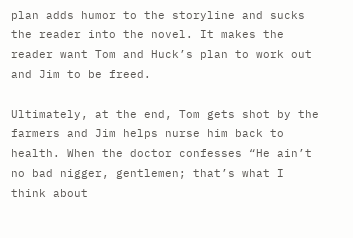plan adds humor to the storyline and sucks the reader into the novel. It makes the reader want Tom and Huck’s plan to work out and Jim to be freed.

Ultimately, at the end, Tom gets shot by the farmers and Jim helps nurse him back to health. When the doctor confesses “He ain’t no bad nigger, gentlemen; that’s what I think about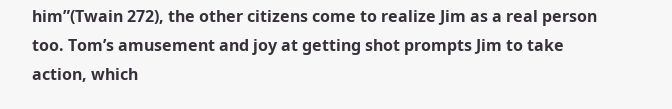him”(Twain 272), the other citizens come to realize Jim as a real person too. Tom’s amusement and joy at getting shot prompts Jim to take action, which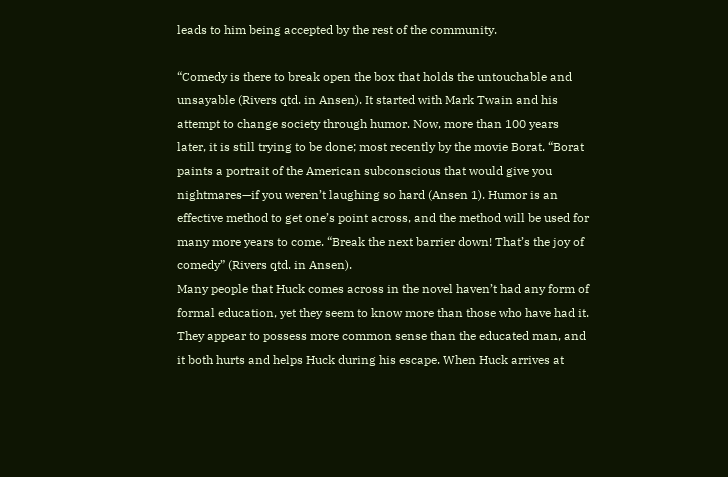leads to him being accepted by the rest of the community.

“Comedy is there to break open the box that holds the untouchable and unsayable (Rivers qtd. in Ansen). It started with Mark Twain and his attempt to change society through humor. Now, more than 100 years later, it is still trying to be done; most recently by the movie Borat. “Borat paints a portrait of the American subconscious that would give you nightmares—if you weren’t laughing so hard (Ansen 1). Humor is an effective method to get one’s point across, and the method will be used for many more years to come. “Break the next barrier down! That’s the joy of comedy” (Rivers qtd. in Ansen).
Many people that Huck comes across in the novel haven’t had any form of formal education, yet they seem to know more than those who have had it. They appear to possess more common sense than the educated man, and it both hurts and helps Huck during his escape. When Huck arrives at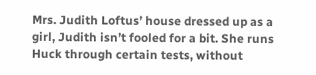Mrs. Judith Loftus’ house dressed up as a girl, Judith isn’t fooled for a bit. She runs Huck through certain tests, without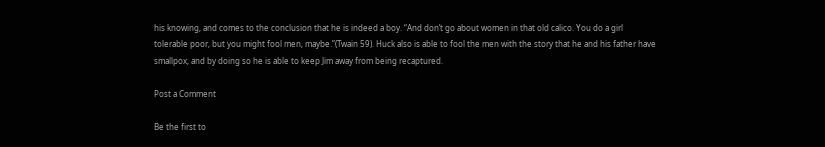his knowing, and comes to the conclusion that he is indeed a boy. “And don’t go about women in that old calico. You do a girl tolerable poor, but you might fool men, maybe.”(Twain 59). Huck also is able to fool the men with the story that he and his father have smallpox, and by doing so he is able to keep Jim away from being recaptured.

Post a Comment

Be the first to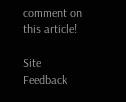comment on this article!

Site Feedback